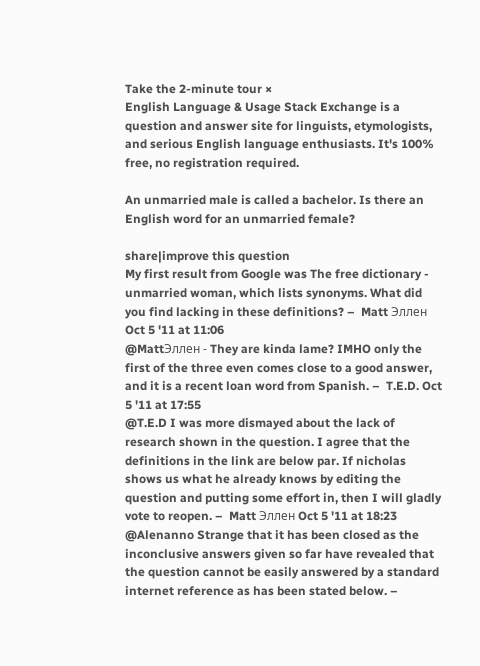Take the 2-minute tour ×
English Language & Usage Stack Exchange is a question and answer site for linguists, etymologists, and serious English language enthusiasts. It's 100% free, no registration required.

An unmarried male is called a bachelor. Is there an English word for an unmarried female?

share|improve this question
My first result from Google was The free dictionary - unmarried woman, which lists synonyms. What did you find lacking in these definitions? –  Matt Эллен Oct 5 '11 at 11:06
@MattЭллен - They are kinda lame? IMHO only the first of the three even comes close to a good answer, and it is a recent loan word from Spanish. –  T.E.D. Oct 5 '11 at 17:55
@T.E.D I was more dismayed about the lack of research shown in the question. I agree that the definitions in the link are below par. If nicholas shows us what he already knows by editing the question and putting some effort in, then I will gladly vote to reopen. –  Matt Эллен Oct 5 '11 at 18:23
@Alenanno Strange that it has been closed as the inconclusive answers given so far have revealed that the question cannot be easily answered by a standard internet reference as has been stated below. –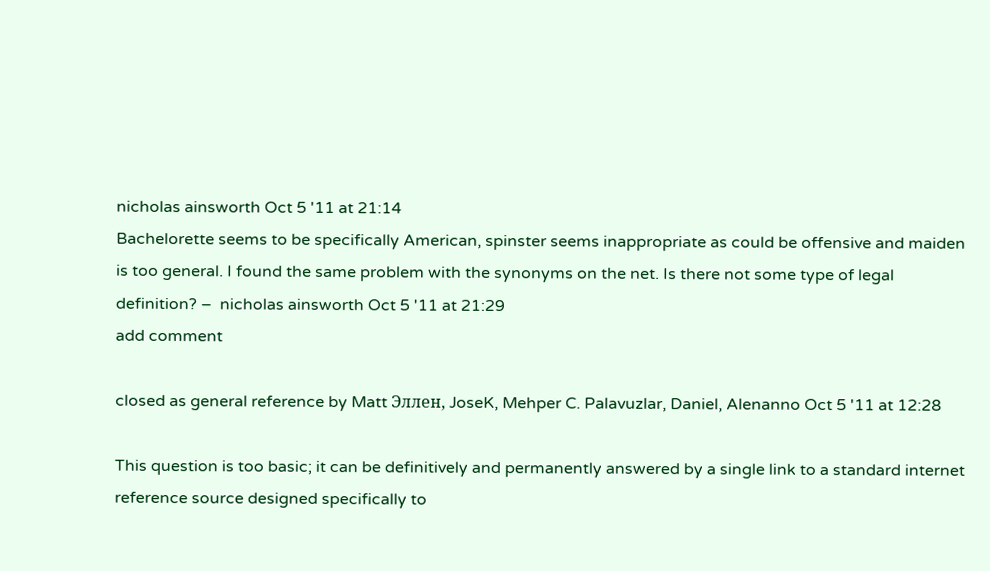nicholas ainsworth Oct 5 '11 at 21:14
Bachelorette seems to be specifically American, spinster seems inappropriate as could be offensive and maiden is too general. I found the same problem with the synonyms on the net. Is there not some type of legal definition? –  nicholas ainsworth Oct 5 '11 at 21:29
add comment

closed as general reference by Matt Эллен, JoseK, Mehper C. Palavuzlar, Daniel, Alenanno Oct 5 '11 at 12:28

This question is too basic; it can be definitively and permanently answered by a single link to a standard internet reference source designed specifically to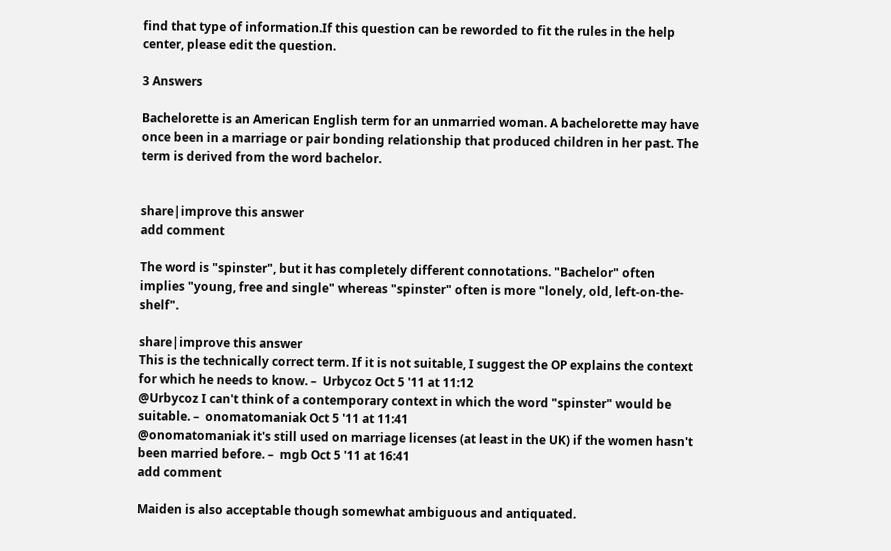find that type of information.If this question can be reworded to fit the rules in the help center, please edit the question.

3 Answers

Bachelorette is an American English term for an unmarried woman. A bachelorette may have once been in a marriage or pair bonding relationship that produced children in her past. The term is derived from the word bachelor.


share|improve this answer
add comment

The word is "spinster", but it has completely different connotations. "Bachelor" often implies "young, free and single" whereas "spinster" often is more "lonely, old, left-on-the-shelf".

share|improve this answer
This is the technically correct term. If it is not suitable, I suggest the OP explains the context for which he needs to know. –  Urbycoz Oct 5 '11 at 11:12
@Urbycoz I can't think of a contemporary context in which the word "spinster" would be suitable. –  onomatomaniak Oct 5 '11 at 11:41
@onomatomaniak it's still used on marriage licenses (at least in the UK) if the women hasn't been married before. –  mgb Oct 5 '11 at 16:41
add comment

Maiden is also acceptable though somewhat ambiguous and antiquated.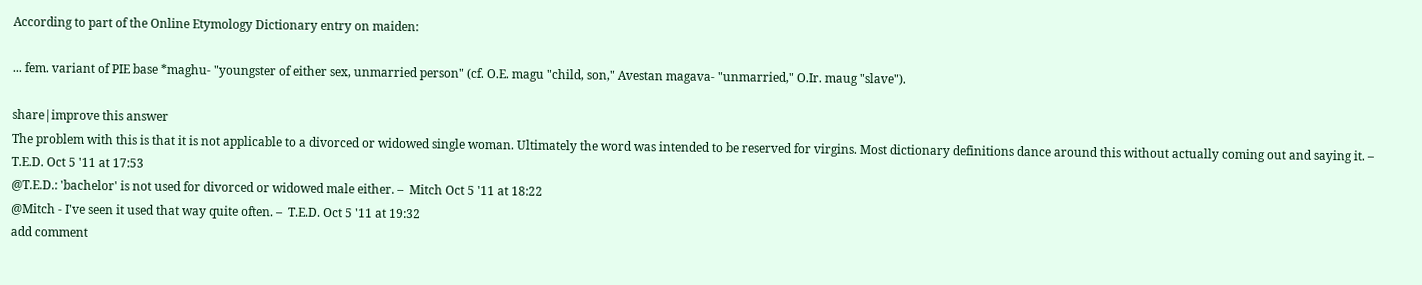According to part of the Online Etymology Dictionary entry on maiden:

... fem. variant of PIE base *maghu- "youngster of either sex, unmarried person" (cf. O.E. magu "child, son," Avestan magava- "unmarried," O.Ir. maug "slave").

share|improve this answer
The problem with this is that it is not applicable to a divorced or widowed single woman. Ultimately the word was intended to be reserved for virgins. Most dictionary definitions dance around this without actually coming out and saying it. –  T.E.D. Oct 5 '11 at 17:53
@T.E.D.: 'bachelor' is not used for divorced or widowed male either. –  Mitch Oct 5 '11 at 18:22
@Mitch - I've seen it used that way quite often. –  T.E.D. Oct 5 '11 at 19:32
add comment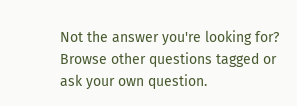Not the answer you're looking for? Browse other questions tagged or ask your own question.